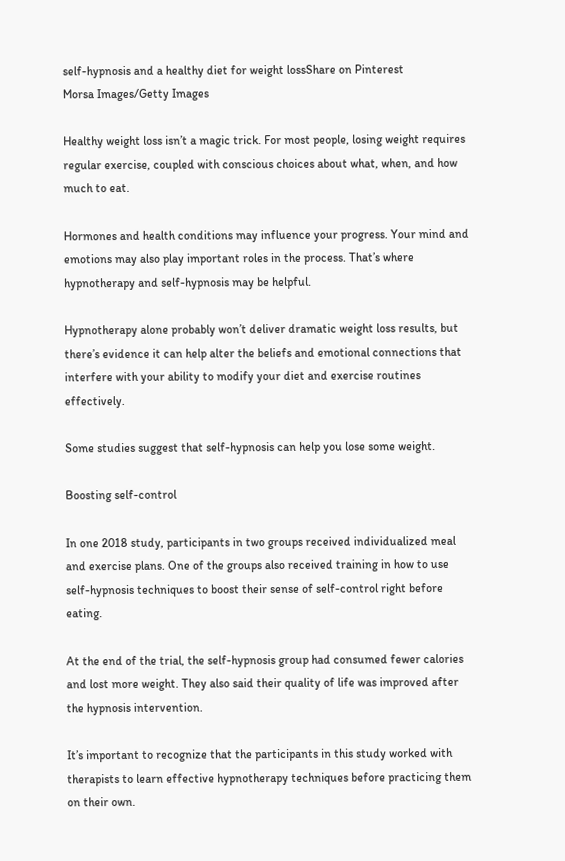self-hypnosis and a healthy diet for weight lossShare on Pinterest
Morsa Images/Getty Images

Healthy weight loss isn’t a magic trick. For most people, losing weight requires regular exercise, coupled with conscious choices about what, when, and how much to eat.

Hormones and health conditions may influence your progress. Your mind and emotions may also play important roles in the process. That’s where hypnotherapy and self-hypnosis may be helpful.

Hypnotherapy alone probably won’t deliver dramatic weight loss results, but there’s evidence it can help alter the beliefs and emotional connections that interfere with your ability to modify your diet and exercise routines effectively.

Some studies suggest that self-hypnosis can help you lose some weight.

Boosting self-control

In one 2018 study, participants in two groups received individualized meal and exercise plans. One of the groups also received training in how to use self-hypnosis techniques to boost their sense of self-control right before eating.

At the end of the trial, the self-hypnosis group had consumed fewer calories and lost more weight. They also said their quality of life was improved after the hypnosis intervention.

It’s important to recognize that the participants in this study worked with therapists to learn effective hypnotherapy techniques before practicing them on their own.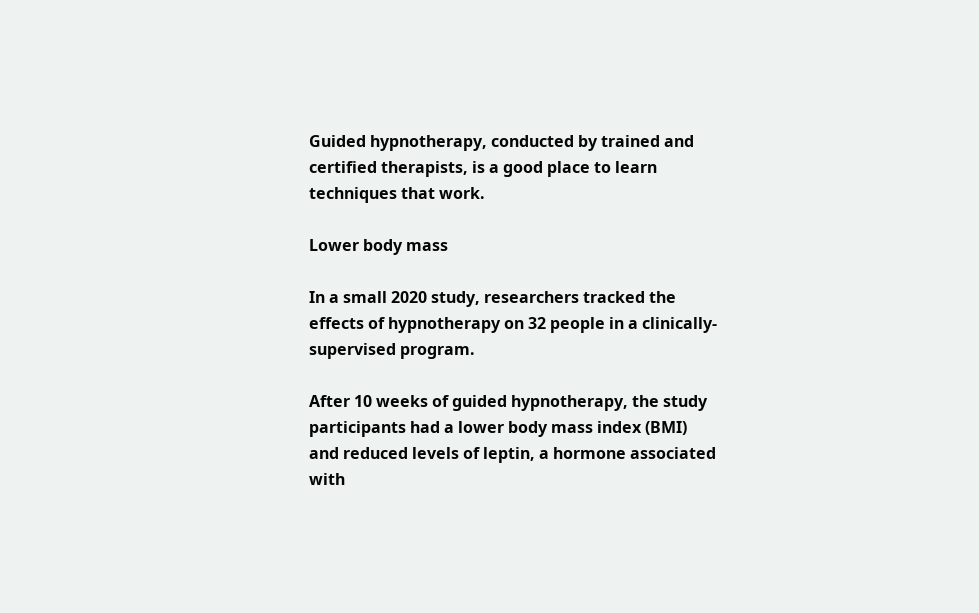Guided hypnotherapy, conducted by trained and certified therapists, is a good place to learn techniques that work.

Lower body mass

In a small 2020 study, researchers tracked the effects of hypnotherapy on 32 people in a clinically-supervised program.

After 10 weeks of guided hypnotherapy, the study participants had a lower body mass index (BMI) and reduced levels of leptin, a hormone associated with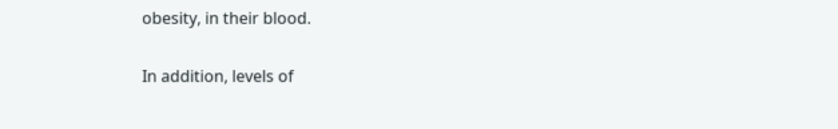obesity, in their blood.

In addition, levels of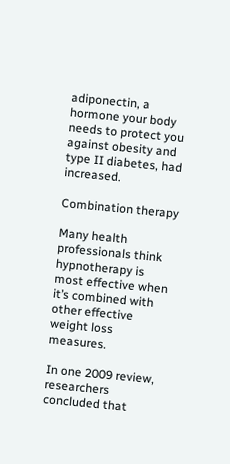adiponectin, a hormone your body needs to protect you against obesity and type II diabetes, had increased.

Combination therapy

Many health professionals think hypnotherapy is most effective when it’s combined with other effective weight loss measures.

In one 2009 review, researchers concluded that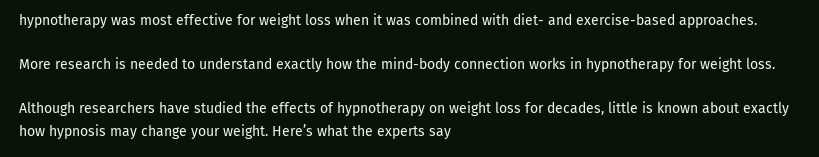hypnotherapy was most effective for weight loss when it was combined with diet- and exercise-based approaches.

More research is needed to understand exactly how the mind-body connection works in hypnotherapy for weight loss.

Although researchers have studied the effects of hypnotherapy on weight loss for decades, little is known about exactly how hypnosis may change your weight. Here’s what the experts say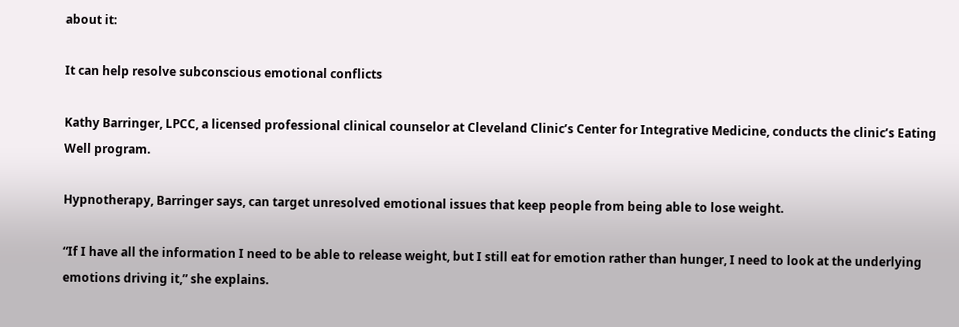about it:

It can help resolve subconscious emotional conflicts

Kathy Barringer, LPCC, a licensed professional clinical counselor at Cleveland Clinic’s Center for Integrative Medicine, conducts the clinic’s Eating Well program.

Hypnotherapy, Barringer says, can target unresolved emotional issues that keep people from being able to lose weight.

“If I have all the information I need to be able to release weight, but I still eat for emotion rather than hunger, I need to look at the underlying emotions driving it,” she explains.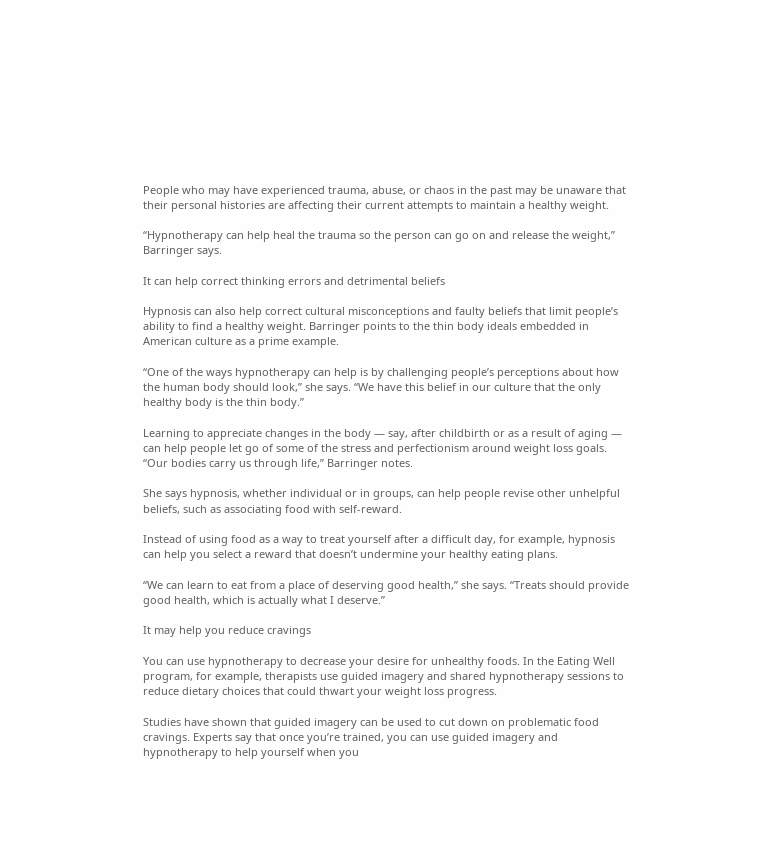People who may have experienced trauma, abuse, or chaos in the past may be unaware that their personal histories are affecting their current attempts to maintain a healthy weight.

“Hypnotherapy can help heal the trauma so the person can go on and release the weight,” Barringer says.

It can help correct thinking errors and detrimental beliefs

Hypnosis can also help correct cultural misconceptions and faulty beliefs that limit people’s ability to find a healthy weight. Barringer points to the thin body ideals embedded in American culture as a prime example.

“One of the ways hypnotherapy can help is by challenging people’s perceptions about how the human body should look,” she says. “We have this belief in our culture that the only healthy body is the thin body.”

Learning to appreciate changes in the body — say, after childbirth or as a result of aging — can help people let go of some of the stress and perfectionism around weight loss goals. “Our bodies carry us through life,” Barringer notes.

She says hypnosis, whether individual or in groups, can help people revise other unhelpful beliefs, such as associating food with self-reward.

Instead of using food as a way to treat yourself after a difficult day, for example, hypnosis can help you select a reward that doesn’t undermine your healthy eating plans.

“We can learn to eat from a place of deserving good health,” she says. “Treats should provide good health, which is actually what I deserve.”

It may help you reduce cravings

You can use hypnotherapy to decrease your desire for unhealthy foods. In the Eating Well program, for example, therapists use guided imagery and shared hypnotherapy sessions to reduce dietary choices that could thwart your weight loss progress.

Studies have shown that guided imagery can be used to cut down on problematic food cravings. Experts say that once you’re trained, you can use guided imagery and hypnotherapy to help yourself when you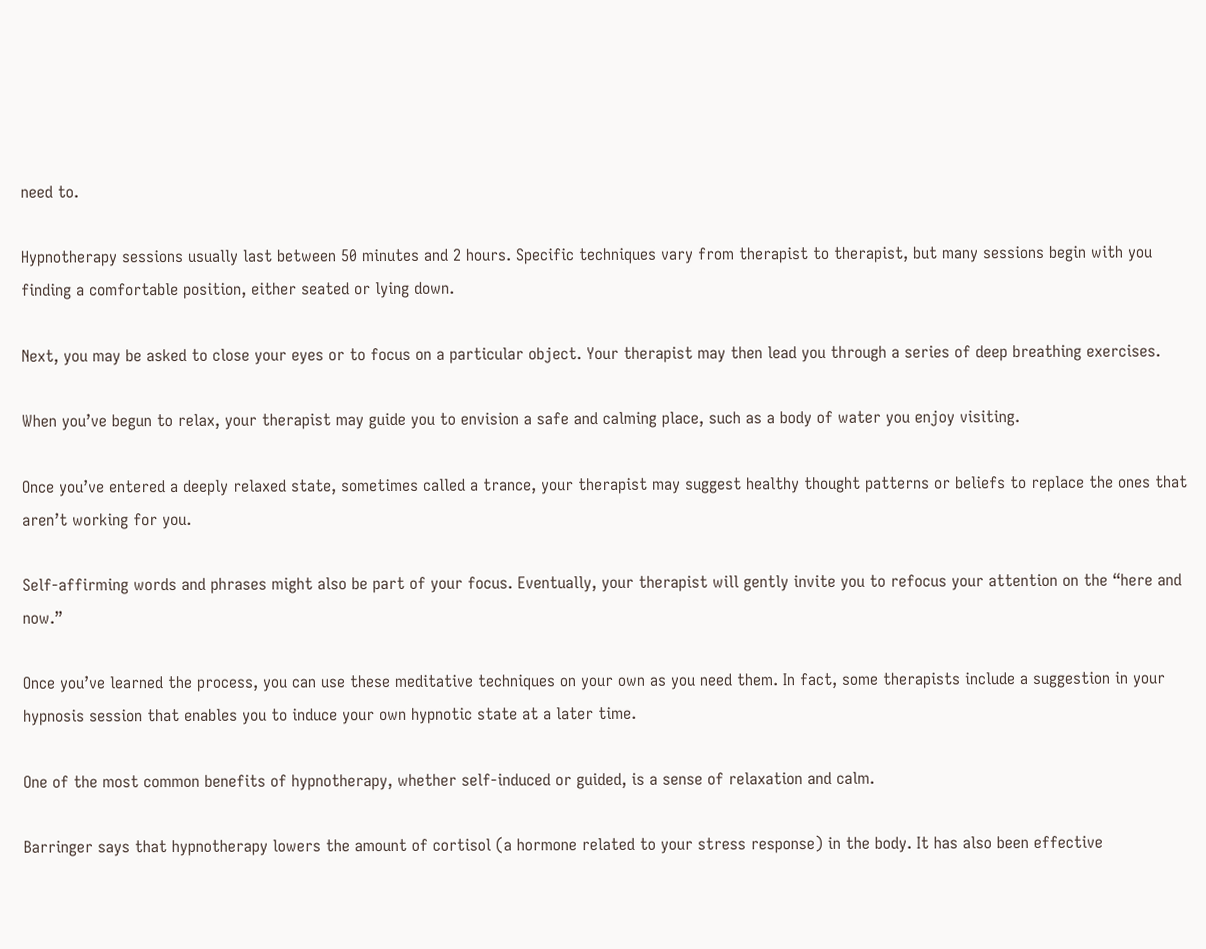need to.

Hypnotherapy sessions usually last between 50 minutes and 2 hours. Specific techniques vary from therapist to therapist, but many sessions begin with you finding a comfortable position, either seated or lying down.

Next, you may be asked to close your eyes or to focus on a particular object. Your therapist may then lead you through a series of deep breathing exercises.

When you’ve begun to relax, your therapist may guide you to envision a safe and calming place, such as a body of water you enjoy visiting.

Once you’ve entered a deeply relaxed state, sometimes called a trance, your therapist may suggest healthy thought patterns or beliefs to replace the ones that aren’t working for you.

Self-affirming words and phrases might also be part of your focus. Eventually, your therapist will gently invite you to refocus your attention on the “here and now.”

Once you’ve learned the process, you can use these meditative techniques on your own as you need them. In fact, some therapists include a suggestion in your hypnosis session that enables you to induce your own hypnotic state at a later time.

One of the most common benefits of hypnotherapy, whether self-induced or guided, is a sense of relaxation and calm.

Barringer says that hypnotherapy lowers the amount of cortisol (a hormone related to your stress response) in the body. It has also been effective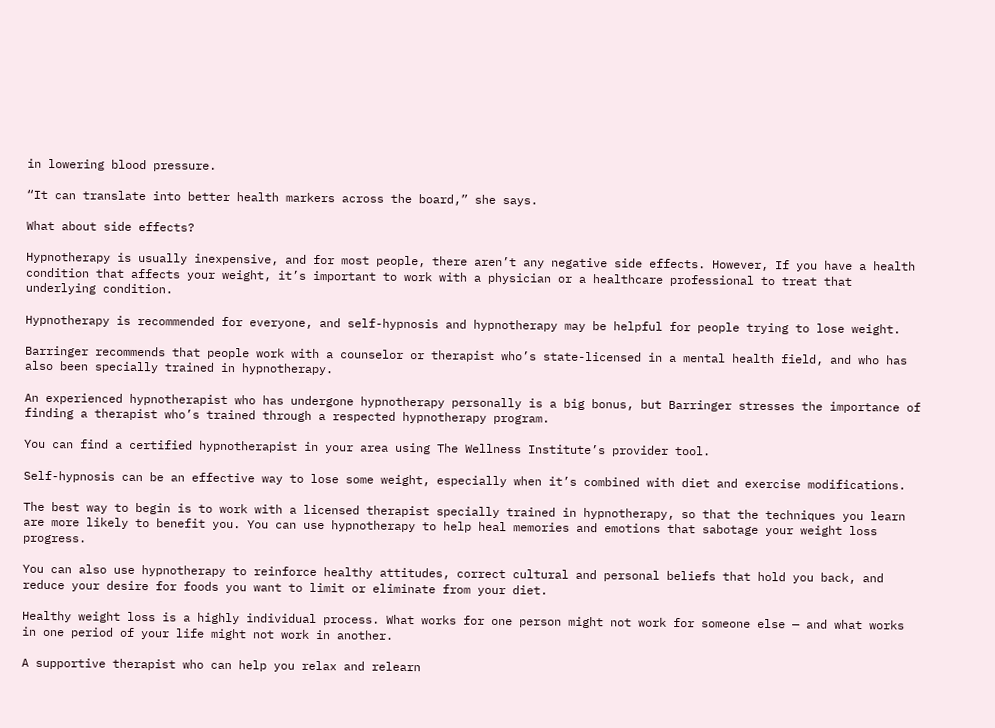in lowering blood pressure.

“It can translate into better health markers across the board,” she says.

What about side effects?

Hypnotherapy is usually inexpensive, and for most people, there aren’t any negative side effects. However, If you have a health condition that affects your weight, it’s important to work with a physician or a healthcare professional to treat that underlying condition.

Hypnotherapy is recommended for everyone, and self-hypnosis and hypnotherapy may be helpful for people trying to lose weight.

Barringer recommends that people work with a counselor or therapist who’s state-licensed in a mental health field, and who has also been specially trained in hypnotherapy.

An experienced hypnotherapist who has undergone hypnotherapy personally is a big bonus, but Barringer stresses the importance of finding a therapist who’s trained through a respected hypnotherapy program.

You can find a certified hypnotherapist in your area using The Wellness Institute’s provider tool.

Self-hypnosis can be an effective way to lose some weight, especially when it’s combined with diet and exercise modifications.

The best way to begin is to work with a licensed therapist specially trained in hypnotherapy, so that the techniques you learn are more likely to benefit you. You can use hypnotherapy to help heal memories and emotions that sabotage your weight loss progress.

You can also use hypnotherapy to reinforce healthy attitudes, correct cultural and personal beliefs that hold you back, and reduce your desire for foods you want to limit or eliminate from your diet.

Healthy weight loss is a highly individual process. What works for one person might not work for someone else — and what works in one period of your life might not work in another.

A supportive therapist who can help you relax and relearn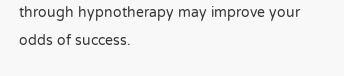through hypnotherapy may improve your odds of success.